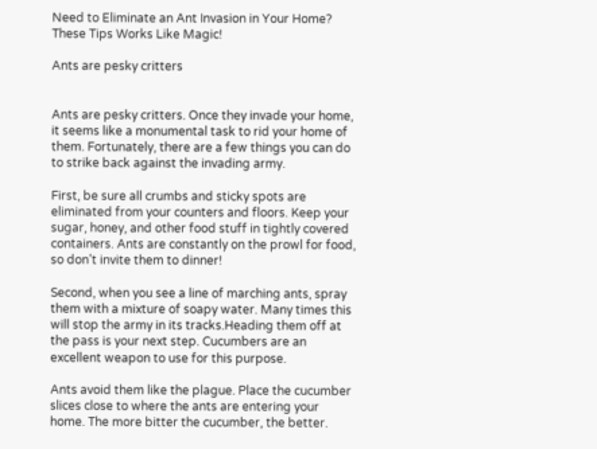Need to Eliminate an Ant Invasion in Your Home? These Tips Works Like Magic!

Ants are pesky critters


Ants are pesky critters. Once they invade your home, it seems like a monumental task to rid your home of them. Fortunately, there are a few things you can do to strike back against the invading army.

First, be sure all crumbs and sticky spots are eliminated from your counters and floors. Keep your sugar, honey, and other food stuff in tightly covered containers. Ants are constantly on the prowl for food, so don’t invite them to dinner!

Second, when you see a line of marching ants, spray them with a mixture of soapy water. Many times this will stop the army in its tracks.Heading them off at the pass is your next step. Cucumbers are an excellent weapon to use for this purpose.

Ants avoid them like the plague. Place the cucumber slices close to where the ants are entering your home. The more bitter the cucumber, the better.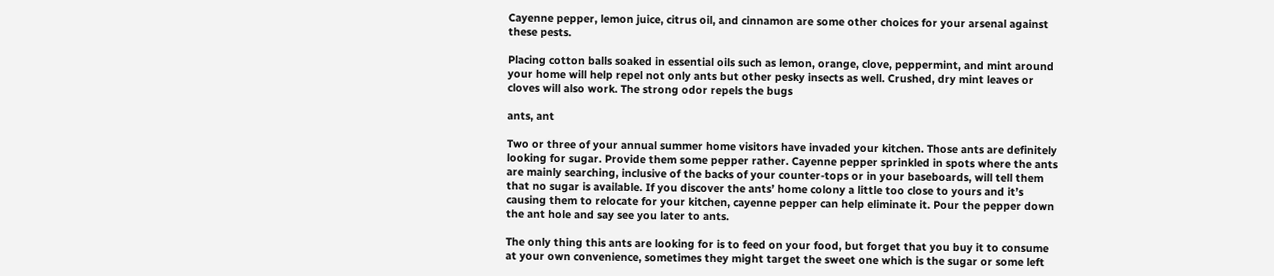Cayenne pepper, lemon juice, citrus oil, and cinnamon are some other choices for your arsenal against these pests.

Placing cotton balls soaked in essential oils such as lemon, orange, clove, peppermint, and mint around your home will help repel not only ants but other pesky insects as well. Crushed, dry mint leaves or cloves will also work. The strong odor repels the bugs

ants, ant

Two or three of your annual summer home visitors have invaded your kitchen. Those ants are definitely looking for sugar. Provide them some pepper rather. Cayenne pepper sprinkled in spots where the ants are mainly searching, inclusive of the backs of your counter-tops or in your baseboards, will tell them that no sugar is available. If you discover the ants’ home colony a little too close to yours and it’s causing them to relocate for your kitchen, cayenne pepper can help eliminate it. Pour the pepper down the ant hole and say see you later to ants.

The only thing this ants are looking for is to feed on your food, but forget that you buy it to consume at your own convenience, sometimes they might target the sweet one which is the sugar or some left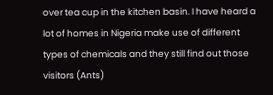over tea cup in the kitchen basin. I have heard a lot of homes in Nigeria make use of different types of chemicals and they still find out those visitors (Ants)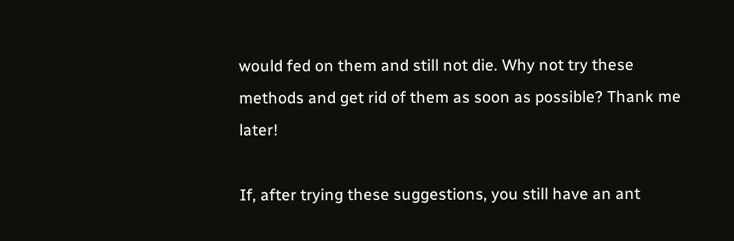would fed on them and still not die. Why not try these methods and get rid of them as soon as possible? Thank me later!

If, after trying these suggestions, you still have an ant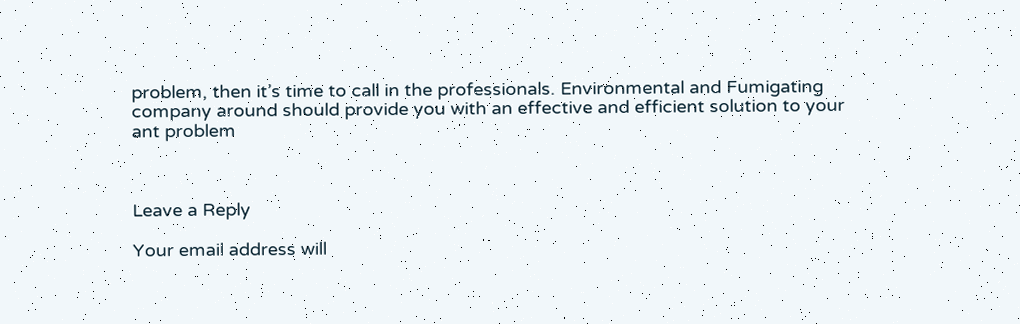problem, then it’s time to call in the professionals. Environmental and Fumigating company around should provide you with an effective and efficient solution to your ant problem



Leave a Reply

Your email address will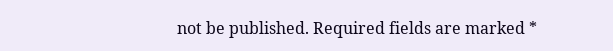not be published. Required fields are marked *